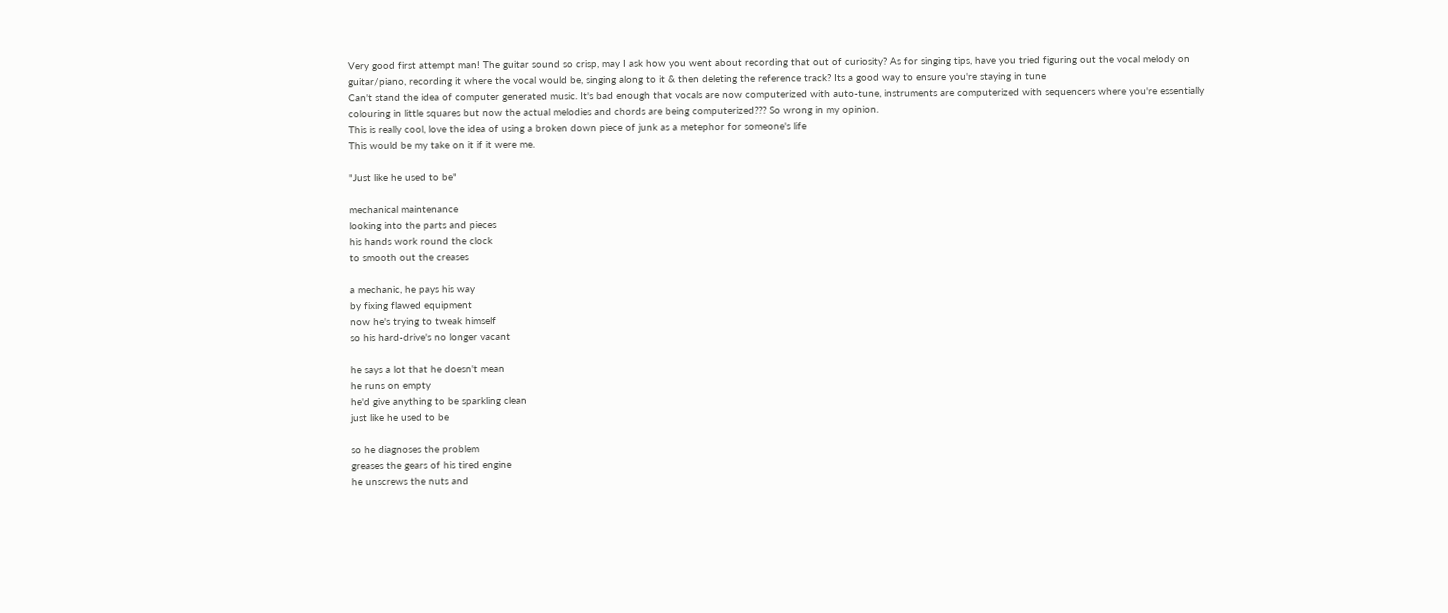Very good first attempt man! The guitar sound so crisp, may I ask how you went about recording that out of curiosity? As for singing tips, have you tried figuring out the vocal melody on guitar/piano, recording it where the vocal would be, singing along to it & then deleting the reference track? Its a good way to ensure you're staying in tune
Can't stand the idea of computer generated music. It's bad enough that vocals are now computerized with auto-tune, instruments are computerized with sequencers where you're essentially colouring in little squares but now the actual melodies and chords are being computerized??? So wrong in my opinion.
This is really cool, love the idea of using a broken down piece of junk as a metephor for someone's life
This would be my take on it if it were me.

"Just like he used to be"

mechanical maintenance
looking into the parts and pieces
his hands work round the clock
to smooth out the creases

a mechanic, he pays his way
by fixing flawed equipment
now he's trying to tweak himself
so his hard-drive's no longer vacant

he says a lot that he doesn't mean
he runs on empty
he'd give anything to be sparkling clean
just like he used to be

so he diagnoses the problem
greases the gears of his tired engine
he unscrews the nuts and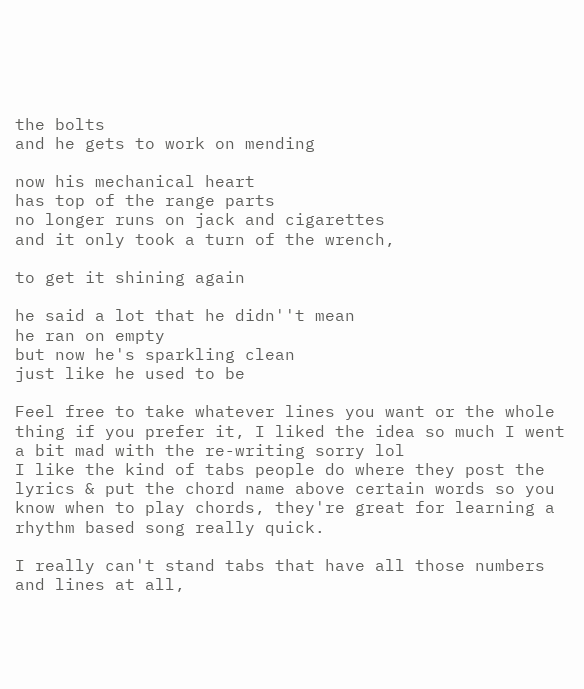the bolts
and he gets to work on mending

now his mechanical heart
has top of the range parts
no longer runs on jack and cigarettes
and it only took a turn of the wrench,

to get it shining again

he said a lot that he didn''t mean
he ran on empty
but now he's sparkling clean
just like he used to be

Feel free to take whatever lines you want or the whole thing if you prefer it, I liked the idea so much I went a bit mad with the re-writing sorry lol
I like the kind of tabs people do where they post the lyrics & put the chord name above certain words so you know when to play chords, they're great for learning a rhythm based song really quick.

I really can't stand tabs that have all those numbers and lines at all,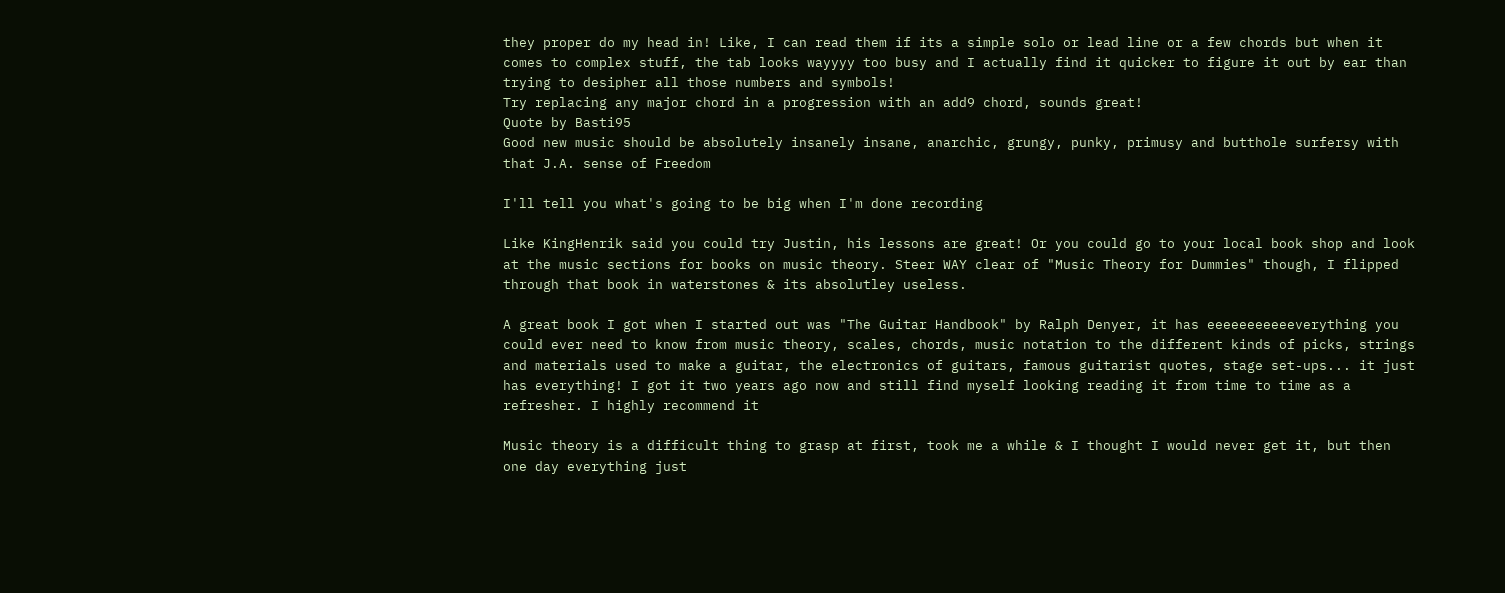they proper do my head in! Like, I can read them if its a simple solo or lead line or a few chords but when it comes to complex stuff, the tab looks wayyyy too busy and I actually find it quicker to figure it out by ear than trying to desipher all those numbers and symbols!
Try replacing any major chord in a progression with an add9 chord, sounds great!
Quote by Basti95
Good new music should be absolutely insanely insane, anarchic, grungy, punky, primusy and butthole surfersy with that J.A. sense of Freedom

I'll tell you what's going to be big when I'm done recording

Like KingHenrik said you could try Justin, his lessons are great! Or you could go to your local book shop and look at the music sections for books on music theory. Steer WAY clear of "Music Theory for Dummies" though, I flipped through that book in waterstones & its absolutley useless.

A great book I got when I started out was "The Guitar Handbook" by Ralph Denyer, it has eeeeeeeeeeeverything you could ever need to know from music theory, scales, chords, music notation to the different kinds of picks, strings and materials used to make a guitar, the electronics of guitars, famous guitarist quotes, stage set-ups... it just has everything! I got it two years ago now and still find myself looking reading it from time to time as a refresher. I highly recommend it

Music theory is a difficult thing to grasp at first, took me a while & I thought I would never get it, but then one day everything just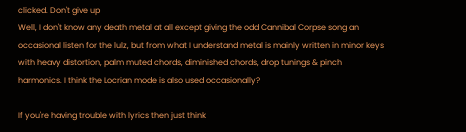clicked. Don't give up
Well, I don't know any death metal at all except giving the odd Cannibal Corpse song an occasional listen for the lulz, but from what I understand metal is mainly written in minor keys with heavy distortion, palm muted chords, diminished chords, drop tunings & pinch harmonics. I think the Locrian mode is also used occasionally?

If you're having trouble with lyrics then just think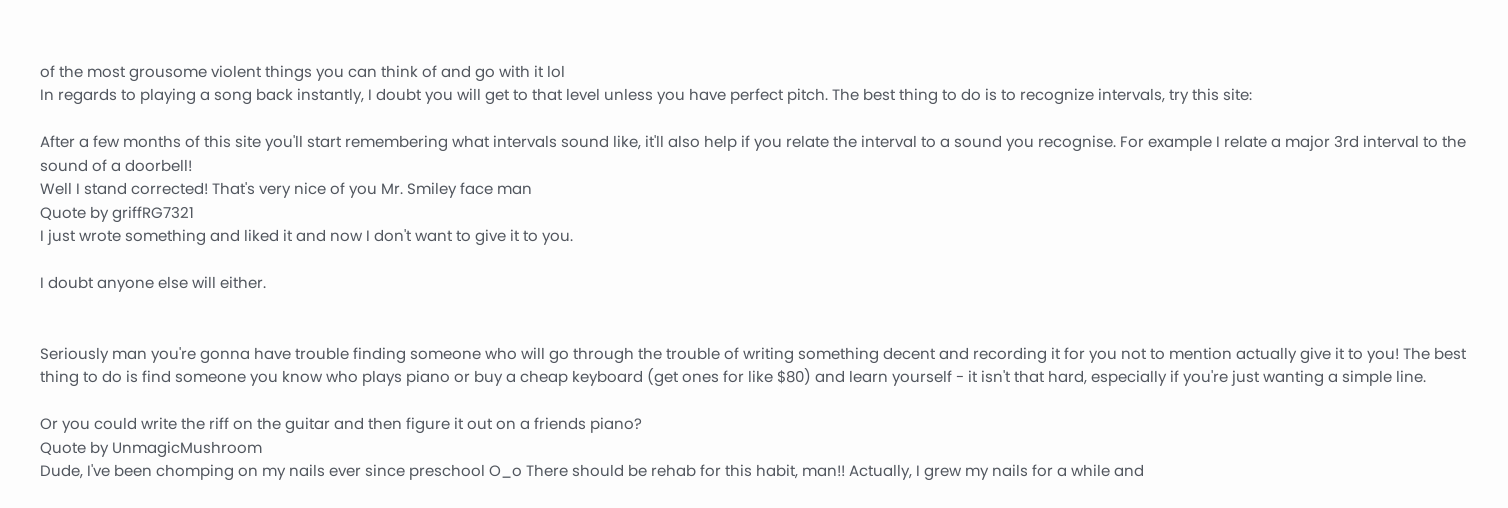of the most grousome violent things you can think of and go with it lol
In regards to playing a song back instantly, I doubt you will get to that level unless you have perfect pitch. The best thing to do is to recognize intervals, try this site:

After a few months of this site you'll start remembering what intervals sound like, it'll also help if you relate the interval to a sound you recognise. For example I relate a major 3rd interval to the sound of a doorbell!
Well I stand corrected! That's very nice of you Mr. Smiley face man
Quote by griffRG7321
I just wrote something and liked it and now I don't want to give it to you.

I doubt anyone else will either.


Seriously man you're gonna have trouble finding someone who will go through the trouble of writing something decent and recording it for you not to mention actually give it to you! The best thing to do is find someone you know who plays piano or buy a cheap keyboard (get ones for like $80) and learn yourself - it isn't that hard, especially if you're just wanting a simple line.

Or you could write the riff on the guitar and then figure it out on a friends piano?
Quote by UnmagicMushroom
Dude, I've been chomping on my nails ever since preschool O_o There should be rehab for this habit, man!! Actually, I grew my nails for a while and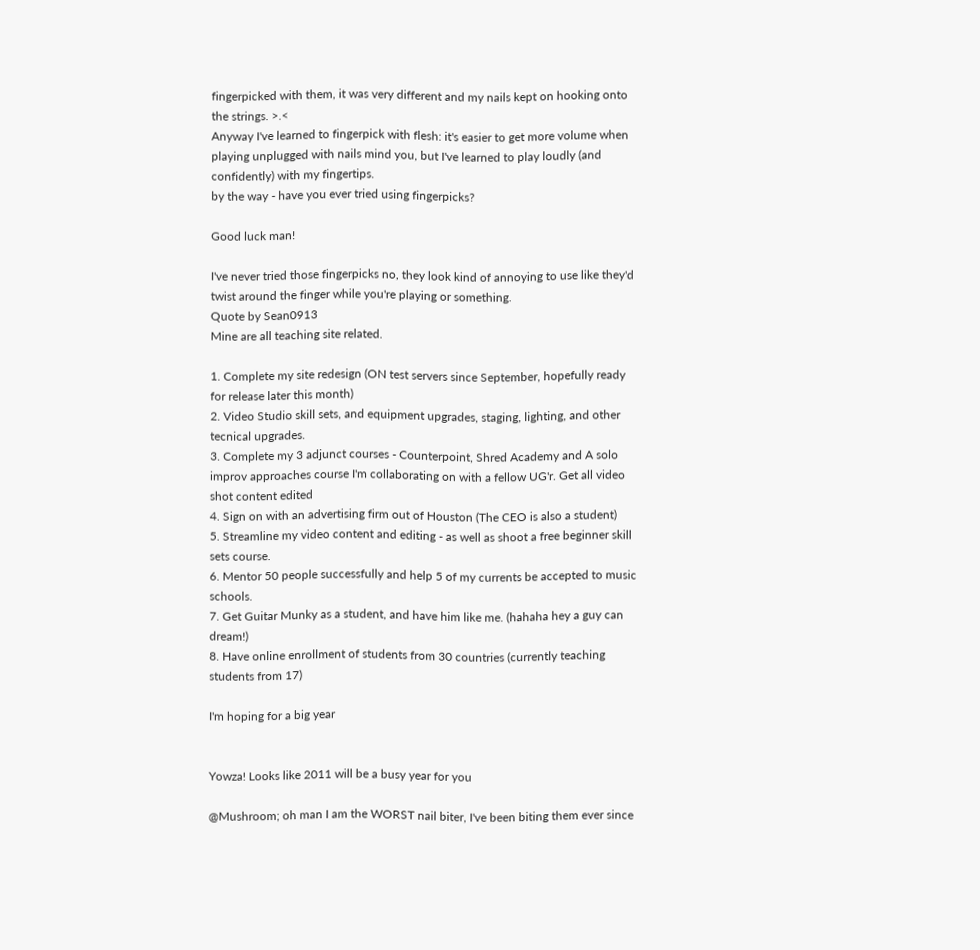fingerpicked with them, it was very different and my nails kept on hooking onto the strings. >.<
Anyway I've learned to fingerpick with flesh: it's easier to get more volume when playing unplugged with nails mind you, but I've learned to play loudly (and confidently) with my fingertips.
by the way - have you ever tried using fingerpicks?

Good luck man!

I've never tried those fingerpicks no, they look kind of annoying to use like they'd twist around the finger while you're playing or something.
Quote by Sean0913
Mine are all teaching site related.

1. Complete my site redesign (ON test servers since September, hopefully ready for release later this month)
2. Video Studio skill sets, and equipment upgrades, staging, lighting, and other tecnical upgrades.
3. Complete my 3 adjunct courses - Counterpoint, Shred Academy and A solo improv approaches course I'm collaborating on with a fellow UG'r. Get all video shot content edited
4. Sign on with an advertising firm out of Houston (The CEO is also a student)
5. Streamline my video content and editing - as well as shoot a free beginner skill sets course.
6. Mentor 50 people successfully and help 5 of my currents be accepted to music schools.
7. Get Guitar Munky as a student, and have him like me. (hahaha hey a guy can dream!)
8. Have online enrollment of students from 30 countries (currently teaching students from 17)

I'm hoping for a big year


Yowza! Looks like 2011 will be a busy year for you

@Mushroom; oh man I am the WORST nail biter, I've been biting them ever since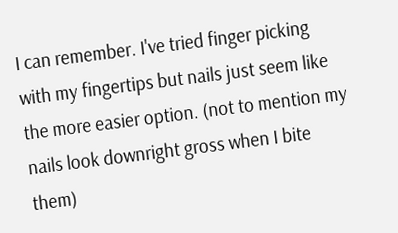I can remember. I've tried finger picking with my fingertips but nails just seem like the more easier option. (not to mention my nails look downright gross when I bite them)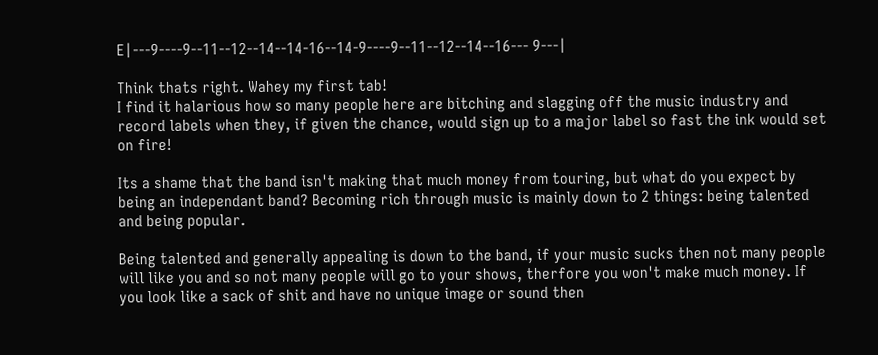E|---9----9--11--12--14--14-16--14-9----9--11--12--14--16--- 9---|

Think thats right. Wahey my first tab!
I find it halarious how so many people here are bitching and slagging off the music industry and record labels when they, if given the chance, would sign up to a major label so fast the ink would set on fire!

Its a shame that the band isn't making that much money from touring, but what do you expect by being an independant band? Becoming rich through music is mainly down to 2 things: being talented and being popular.

Being talented and generally appealing is down to the band, if your music sucks then not many people will like you and so not many people will go to your shows, therfore you won't make much money. If you look like a sack of shit and have no unique image or sound then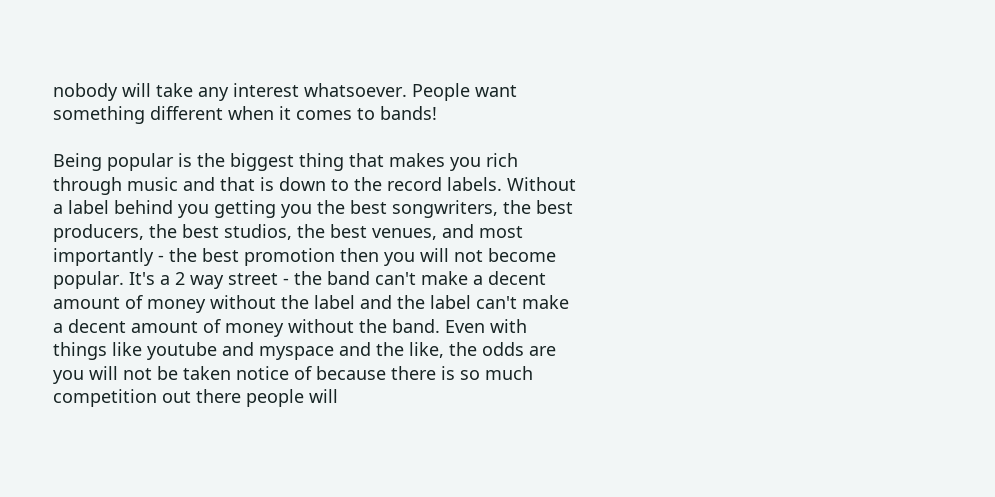nobody will take any interest whatsoever. People want something different when it comes to bands!

Being popular is the biggest thing that makes you rich through music and that is down to the record labels. Without a label behind you getting you the best songwriters, the best producers, the best studios, the best venues, and most importantly - the best promotion then you will not become popular. It's a 2 way street - the band can't make a decent amount of money without the label and the label can't make a decent amount of money without the band. Even with things like youtube and myspace and the like, the odds are you will not be taken notice of because there is so much competition out there people will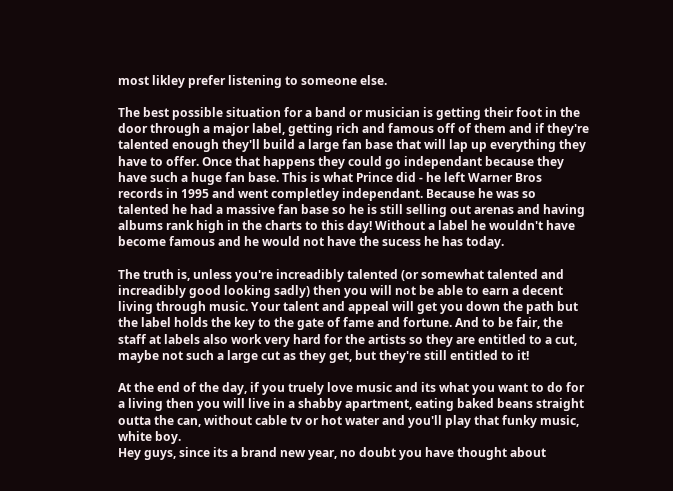most likley prefer listening to someone else.

The best possible situation for a band or musician is getting their foot in the door through a major label, getting rich and famous off of them and if they're talented enough they'll build a large fan base that will lap up everything they have to offer. Once that happens they could go independant because they have such a huge fan base. This is what Prince did - he left Warner Bros records in 1995 and went completley independant. Because he was so talented he had a massive fan base so he is still selling out arenas and having albums rank high in the charts to this day! Without a label he wouldn't have become famous and he would not have the sucess he has today.

The truth is, unless you're increadibly talented (or somewhat talented and increadibly good looking sadly) then you will not be able to earn a decent living through music. Your talent and appeal will get you down the path but the label holds the key to the gate of fame and fortune. And to be fair, the staff at labels also work very hard for the artists so they are entitled to a cut, maybe not such a large cut as they get, but they're still entitled to it!

At the end of the day, if you truely love music and its what you want to do for a living then you will live in a shabby apartment, eating baked beans straight outta the can, without cable tv or hot water and you'll play that funky music, white boy.
Hey guys, since its a brand new year, no doubt you have thought about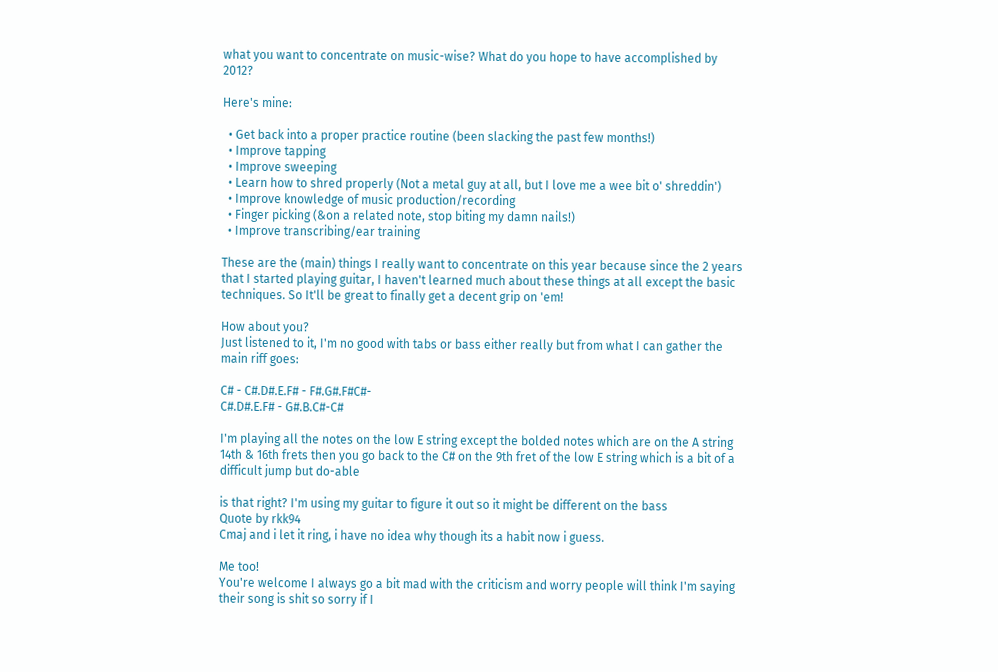what you want to concentrate on music-wise? What do you hope to have accomplished by 2012?

Here's mine:

  • Get back into a proper practice routine (been slacking the past few months!)
  • Improve tapping
  • Improve sweeping
  • Learn how to shred properly (Not a metal guy at all, but I love me a wee bit o' shreddin')
  • Improve knowledge of music production/recording
  • Finger picking (&on a related note, stop biting my damn nails!)
  • Improve transcribing/ear training

These are the (main) things I really want to concentrate on this year because since the 2 years that I started playing guitar, I haven't learned much about these things at all except the basic techniques. So It'll be great to finally get a decent grip on 'em!

How about you?
Just listened to it, I'm no good with tabs or bass either really but from what I can gather the main riff goes:

C# - C#.D#.E.F# - F#.G#.F#C#-
C#.D#.E.F# - G#.B.C#-C#

I'm playing all the notes on the low E string except the bolded notes which are on the A string 14th & 16th frets then you go back to the C# on the 9th fret of the low E string which is a bit of a difficult jump but do-able

is that right? I'm using my guitar to figure it out so it might be different on the bass
Quote by rkk94
Cmaj and i let it ring, i have no idea why though its a habit now i guess.

Me too!
You're welcome I always go a bit mad with the criticism and worry people will think I'm saying their song is shit so sorry if I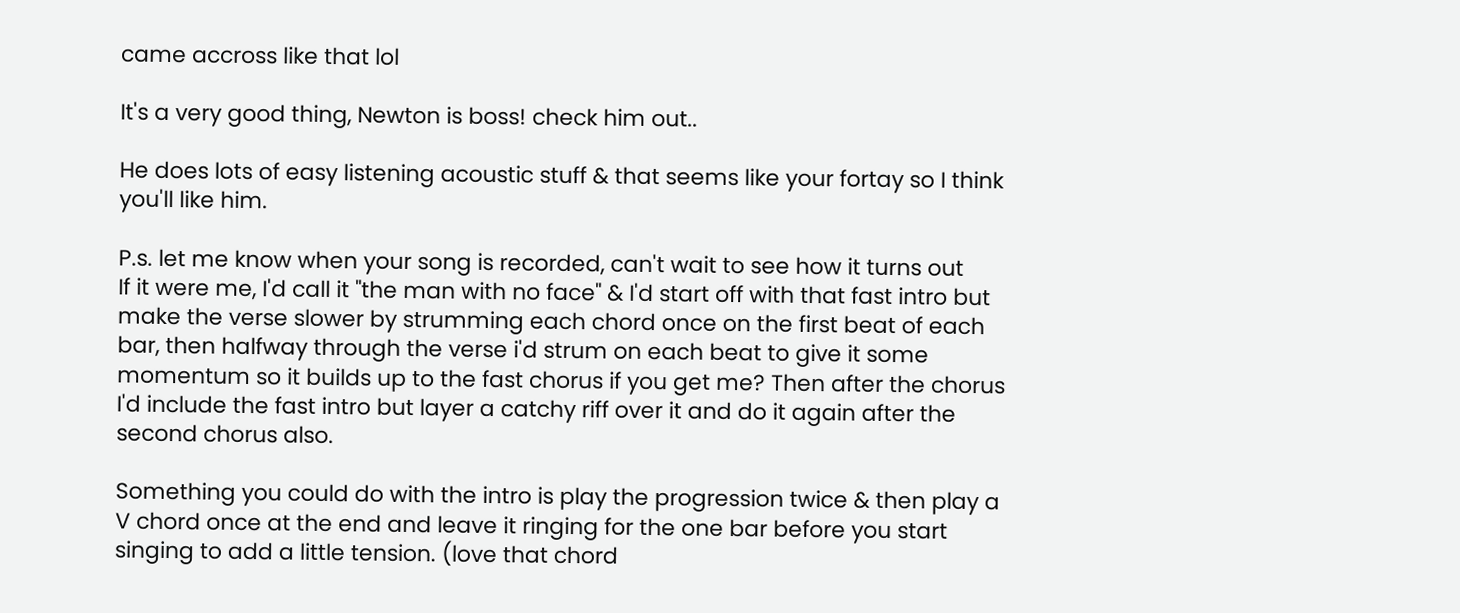came accross like that lol

It's a very good thing, Newton is boss! check him out..

He does lots of easy listening acoustic stuff & that seems like your fortay so I think you'll like him.

P.s. let me know when your song is recorded, can't wait to see how it turns out
If it were me, I'd call it "the man with no face" & I'd start off with that fast intro but make the verse slower by strumming each chord once on the first beat of each bar, then halfway through the verse i'd strum on each beat to give it some momentum so it builds up to the fast chorus if you get me? Then after the chorus I'd include the fast intro but layer a catchy riff over it and do it again after the second chorus also.

Something you could do with the intro is play the progression twice & then play a V chord once at the end and leave it ringing for the one bar before you start singing to add a little tension. (love that chord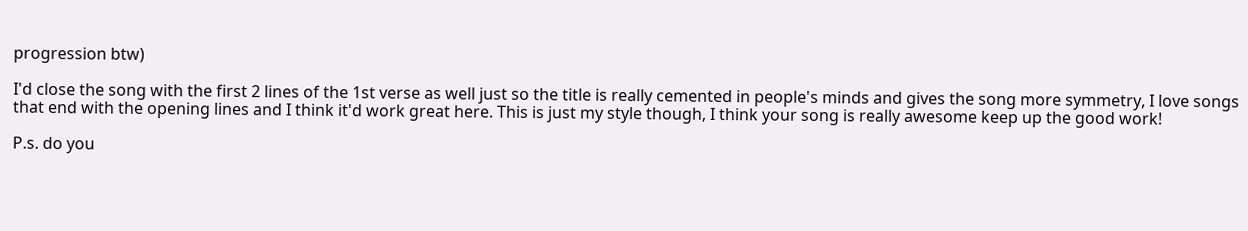progression btw)

I'd close the song with the first 2 lines of the 1st verse as well just so the title is really cemented in people's minds and gives the song more symmetry, I love songs that end with the opening lines and I think it'd work great here. This is just my style though, I think your song is really awesome keep up the good work!

P.s. do you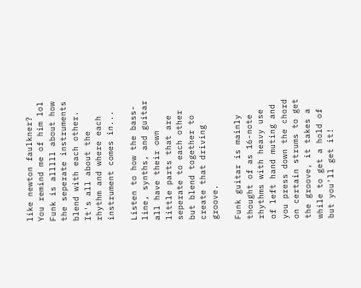like newton faulkner? You remind me of him lol
Funk is alllll about how the seperate instruments blend with each other. It's all about the rhythm and where each instrument comes in...

Listen to how the bass-line, synths, and guitar all have their own little parts that are seperate to each other but blend together to create that driving groove.

Funk guitar is mainly thought of as 16-note rhythms with heavy use of left hand muting and you press down the chord on certain strums to get the groove, it takes a while to get a hold of but you'll get it!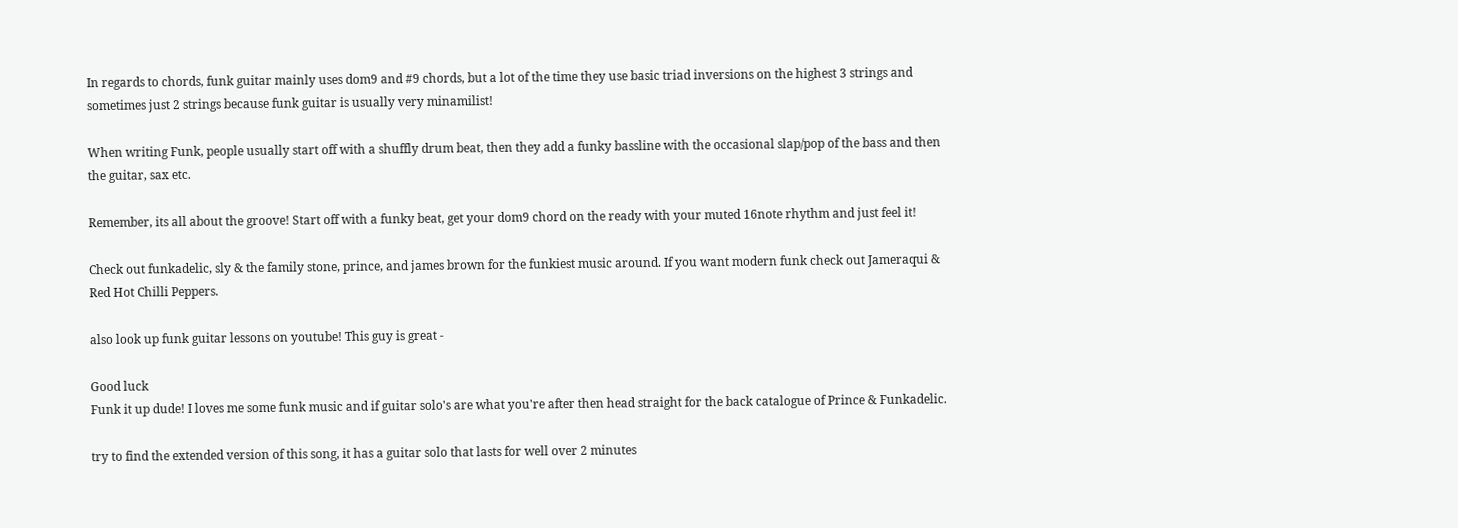In regards to chords, funk guitar mainly uses dom9 and #9 chords, but a lot of the time they use basic triad inversions on the highest 3 strings and sometimes just 2 strings because funk guitar is usually very minamilist!

When writing Funk, people usually start off with a shuffly drum beat, then they add a funky bassline with the occasional slap/pop of the bass and then the guitar, sax etc.

Remember, its all about the groove! Start off with a funky beat, get your dom9 chord on the ready with your muted 16note rhythm and just feel it!

Check out funkadelic, sly & the family stone, prince, and james brown for the funkiest music around. If you want modern funk check out Jameraqui & Red Hot Chilli Peppers.

also look up funk guitar lessons on youtube! This guy is great -

Good luck
Funk it up dude! I loves me some funk music and if guitar solo's are what you're after then head straight for the back catalogue of Prince & Funkadelic.

try to find the extended version of this song, it has a guitar solo that lasts for well over 2 minutes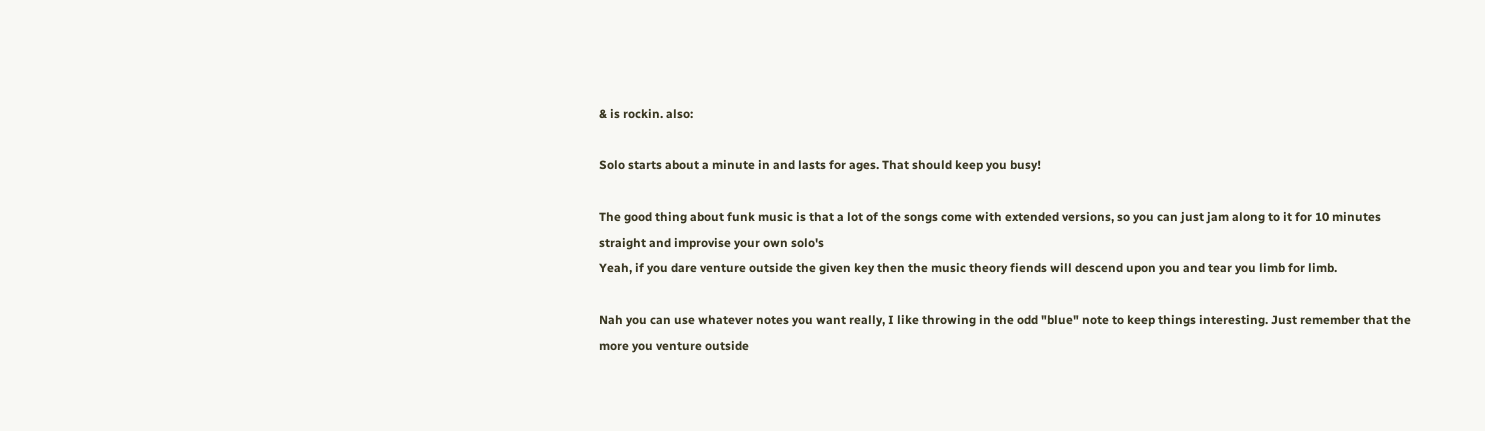& is rockin. also:

Solo starts about a minute in and lasts for ages. That should keep you busy!

The good thing about funk music is that a lot of the songs come with extended versions, so you can just jam along to it for 10 minutes straight and improvise your own solo's
Yeah, if you dare venture outside the given key then the music theory fiends will descend upon you and tear you limb for limb.

Nah you can use whatever notes you want really, I like throwing in the odd "blue" note to keep things interesting. Just remember that the more you venture outside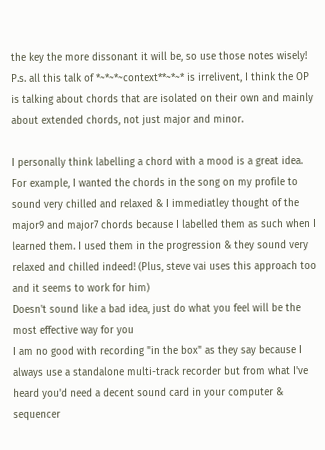the key the more dissonant it will be, so use those notes wisely!
P.s. all this talk of *~*~*~context**~*~* is irrelivent, I think the OP is talking about chords that are isolated on their own and mainly about extended chords, not just major and minor.

I personally think labelling a chord with a mood is a great idea. For example, I wanted the chords in the song on my profile to sound very chilled and relaxed & I immediatley thought of the major9 and major7 chords because I labelled them as such when I learned them. I used them in the progression & they sound very relaxed and chilled indeed! (Plus, steve vai uses this approach too and it seems to work for him)
Doesn't sound like a bad idea, just do what you feel will be the most effective way for you
I am no good with recording "in the box" as they say because I always use a standalone multi-track recorder but from what I've heard you'd need a decent sound card in your computer & sequencer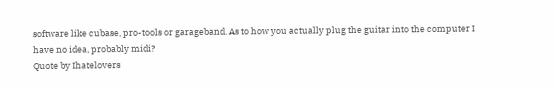software like cubase, pro-tools or garageband. As to how you actually plug the guitar into the computer I have no idea, probably midi?
Quote by Ihatelovers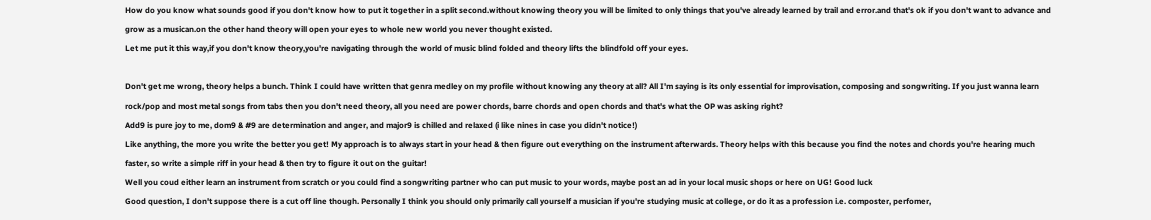How do you know what sounds good if you don't know how to put it together in a split second.without knowing theory you will be limited to only things that you've already learned by trail and error.and that's ok if you don't want to advance and grow as a musican.on the other hand theory will open your eyes to whole new world you never thought existed.
Let me put it this way,if you don't know theory,you're navigating through the world of music blind folded and theory lifts the blindfold off your eyes.

Don't get me wrong, theory helps a bunch. Think I could have written that genra medley on my profile without knowing any theory at all? All I'm saying is its only essential for improvisation, composing and songwriting. If you just wanna learn rock/pop and most metal songs from tabs then you don't need theory, all you need are power chords, barre chords and open chords and that's what the OP was asking right?
Add9 is pure joy to me, dom9 & #9 are determination and anger, and major9 is chilled and relaxed (i like nines in case you didn't notice!)
Like anything, the more you write the better you get! My approach is to always start in your head & then figure out everything on the instrument afterwards. Theory helps with this because you find the notes and chords you're hearing much faster, so write a simple riff in your head & then try to figure it out on the guitar!
Well you coud either learn an instrument from scratch or you could find a songwriting partner who can put music to your words, maybe post an ad in your local music shops or here on UG! Good luck
Good question, I don't suppose there is a cut off line though. Personally I think you should only primarily call yourself a musician if you're studying music at college, or do it as a profession i.e. composter, perfomer,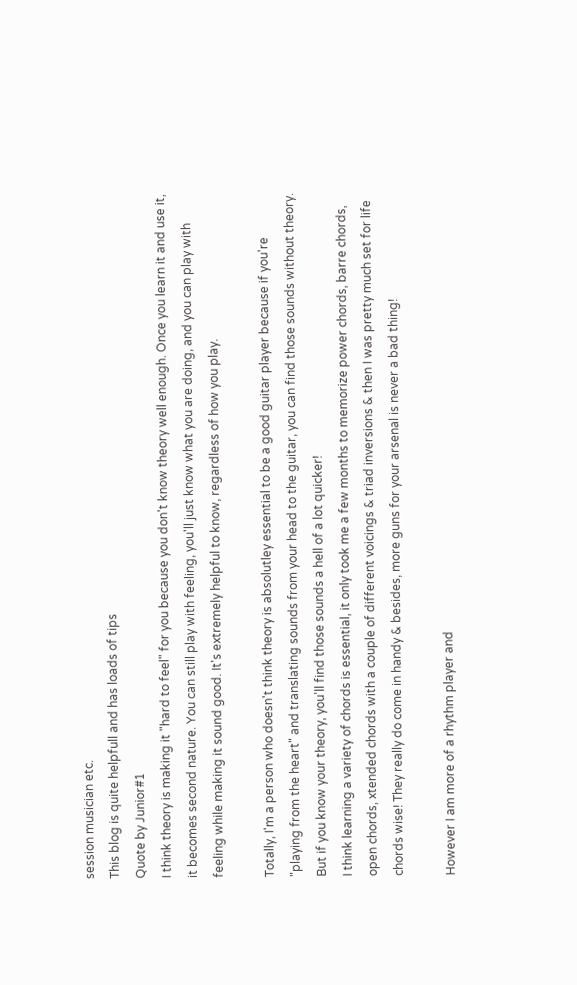session musician etc.
This blog is quite helpfull and has loads of tips
Quote by Junior#1
I think theory is making it "hard to feel" for you because you don't know theory well enough. Once you learn it and use it, it becomes second nature. You can still play with feeling, you'll just know what you are doing, and you can play with feeling while making it sound good. It's extremely helpful to know, regardless of how you play.

Totally, I'm a person who doesn't think theory is absolutley essential to be a good guitar player because if you're "playing from the heart" and translating sounds from your head to the guitar, you can find those sounds without theory. But if you know your theory, you'll find those sounds a hell of a lot quicker!
I think learning a variety of chords is essential, it only took me a few months to memorize power chords, barre chords, open chords, xtended chords with a couple of different voicings & triad inversions & then I was pretty much set for life chords wise! They really do come in handy & besides, more guns for your arsenal is never a bad thing!

However I am more of a rhythm player and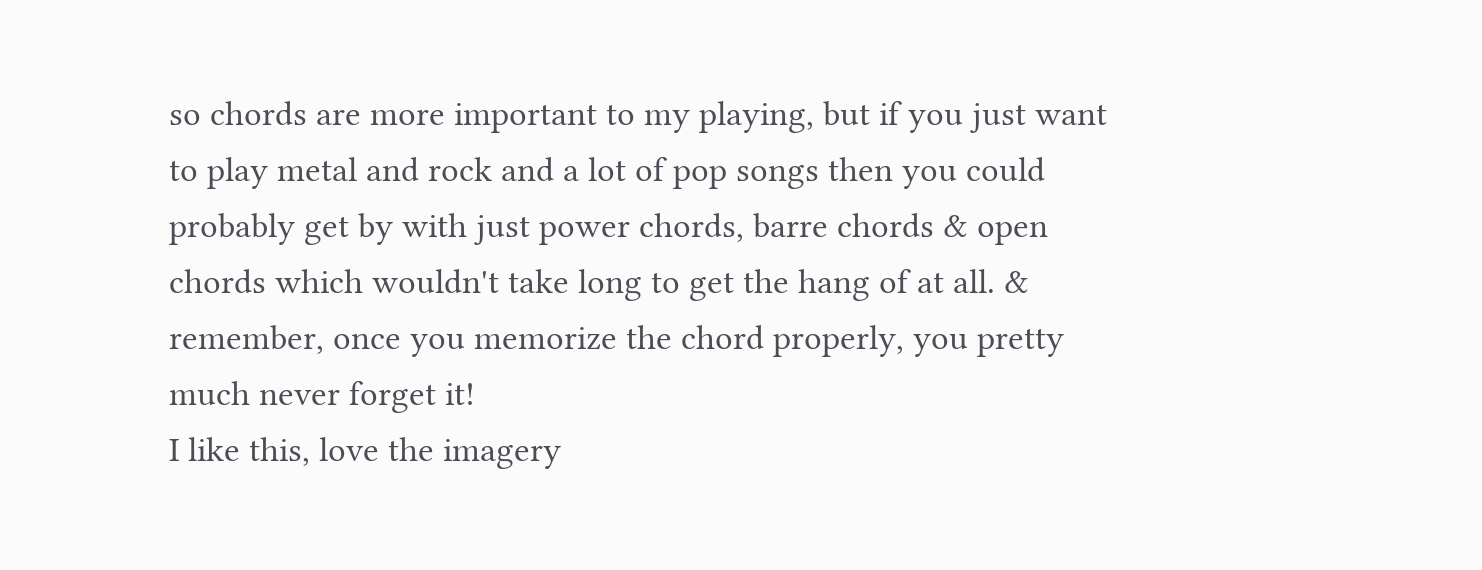so chords are more important to my playing, but if you just want to play metal and rock and a lot of pop songs then you could probably get by with just power chords, barre chords & open chords which wouldn't take long to get the hang of at all. & remember, once you memorize the chord properly, you pretty much never forget it!
I like this, love the imagery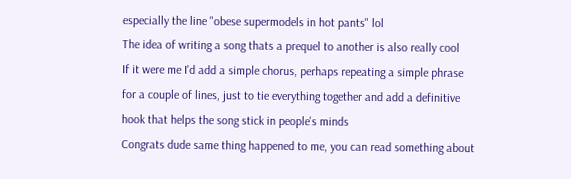especially the line "obese supermodels in hot pants" lol
The idea of writing a song thats a prequel to another is also really cool
If it were me I'd add a simple chorus, perhaps repeating a simple phrase for a couple of lines, just to tie everything together and add a definitive hook that helps the song stick in people's minds
Congrats dude same thing happened to me, you can read something about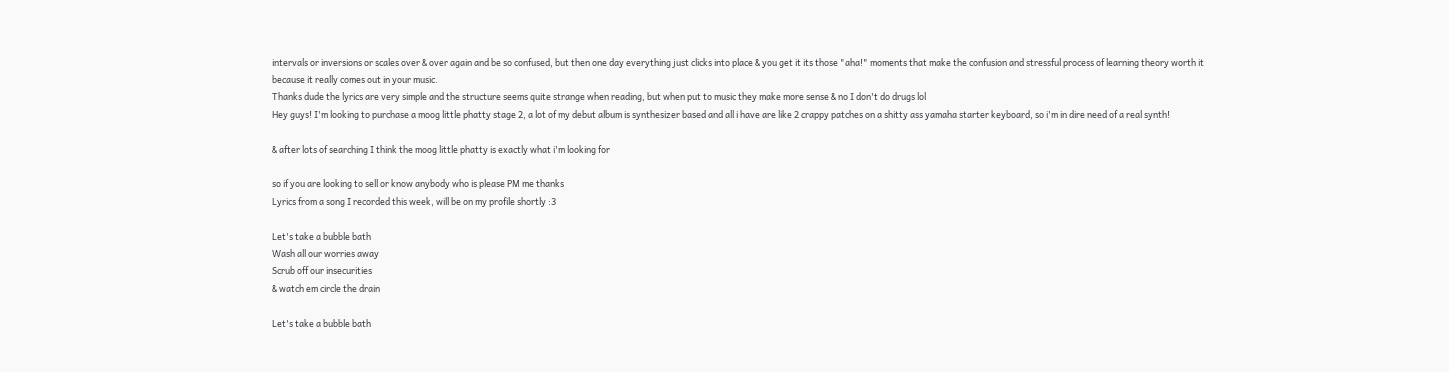intervals or inversions or scales over & over again and be so confused, but then one day everything just clicks into place & you get it its those "aha!" moments that make the confusion and stressful process of learning theory worth it because it really comes out in your music.
Thanks dude the lyrics are very simple and the structure seems quite strange when reading, but when put to music they make more sense & no I don't do drugs lol
Hey guys! I'm looking to purchase a moog little phatty stage 2, a lot of my debut album is synthesizer based and all i have are like 2 crappy patches on a shitty ass yamaha starter keyboard, so i'm in dire need of a real synth!

& after lots of searching I think the moog little phatty is exactly what i'm looking for

so if you are looking to sell or know anybody who is please PM me thanks
Lyrics from a song I recorded this week, will be on my profile shortly :3

Let's take a bubble bath
Wash all our worries away
Scrub off our insecurities
& watch em circle the drain

Let's take a bubble bath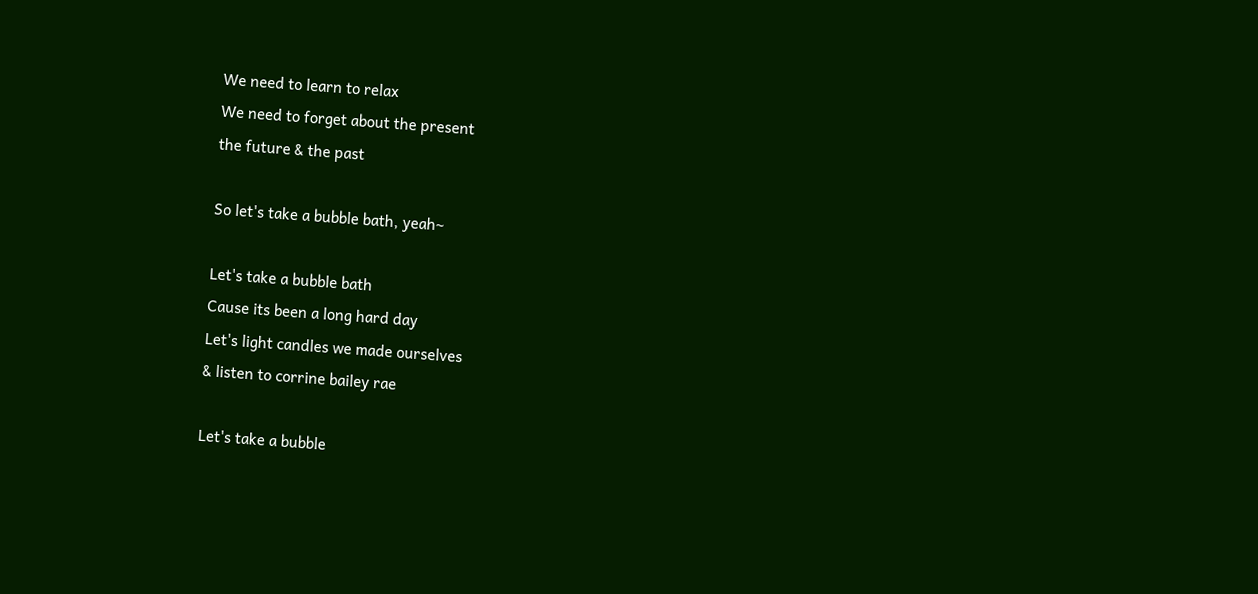We need to learn to relax
We need to forget about the present
the future & the past

So let's take a bubble bath, yeah~

Let's take a bubble bath
Cause its been a long hard day
Let's light candles we made ourselves
& listen to corrine bailey rae

Let's take a bubble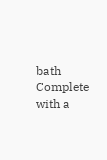bath
Complete with a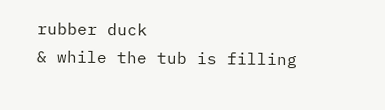rubber duck
& while the tub is filling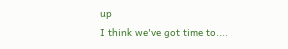up
I think we've got time to....